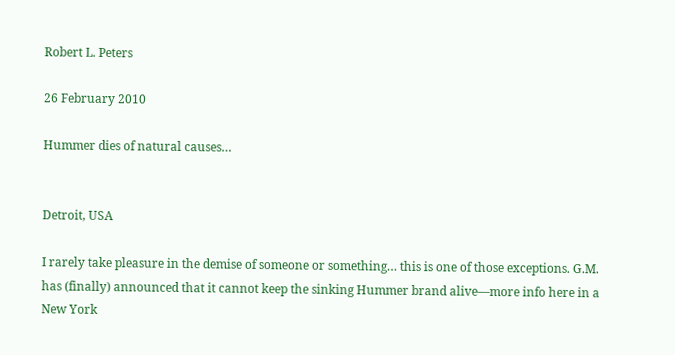Robert L. Peters

26 February 2010

Hummer dies of natural causes…


Detroit, USA

I rarely take pleasure in the demise of someone or something… this is one of those exceptions. G.M. has (finally) announced that it cannot keep the sinking Hummer brand alive—more info here in a New York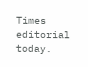Times editorial today.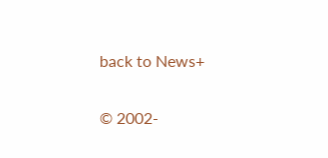back to News+

© 2002-